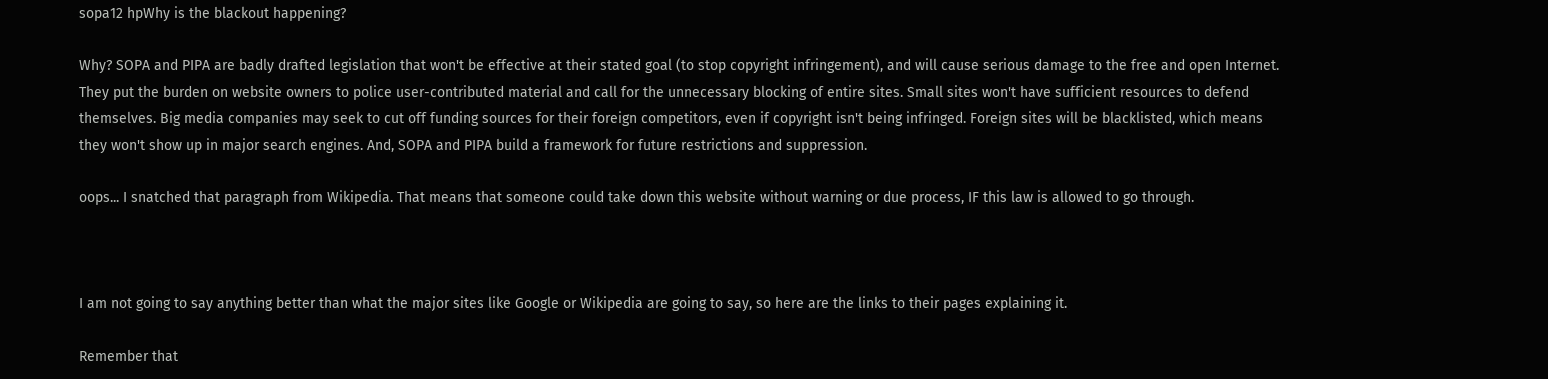sopa12 hpWhy is the blackout happening?

Why? SOPA and PIPA are badly drafted legislation that won't be effective at their stated goal (to stop copyright infringement), and will cause serious damage to the free and open Internet. They put the burden on website owners to police user-contributed material and call for the unnecessary blocking of entire sites. Small sites won't have sufficient resources to defend themselves. Big media companies may seek to cut off funding sources for their foreign competitors, even if copyright isn't being infringed. Foreign sites will be blacklisted, which means they won't show up in major search engines. And, SOPA and PIPA build a framework for future restrictions and suppression.

oops... I snatched that paragraph from Wikipedia. That means that someone could take down this website without warning or due process, IF this law is allowed to go through.



I am not going to say anything better than what the major sites like Google or Wikipedia are going to say, so here are the links to their pages explaining it.

Remember that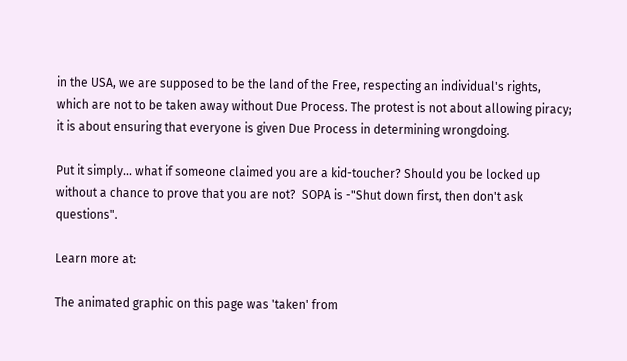in the USA, we are supposed to be the land of the Free, respecting an individual's rights, which are not to be taken away without Due Process. The protest is not about allowing piracy; it is about ensuring that everyone is given Due Process in determining wrongdoing.

Put it simply... what if someone claimed you are a kid-toucher? Should you be locked up without a chance to prove that you are not?  SOPA is -"Shut down first, then don't ask questions".

Learn more at:

The animated graphic on this page was 'taken' from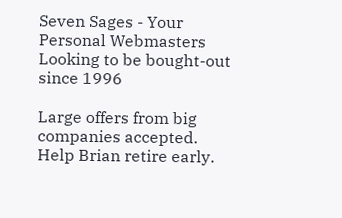Seven Sages - Your Personal Webmasters
Looking to be bought-out since 1996

Large offers from big companies accepted. Help Brian retire early.